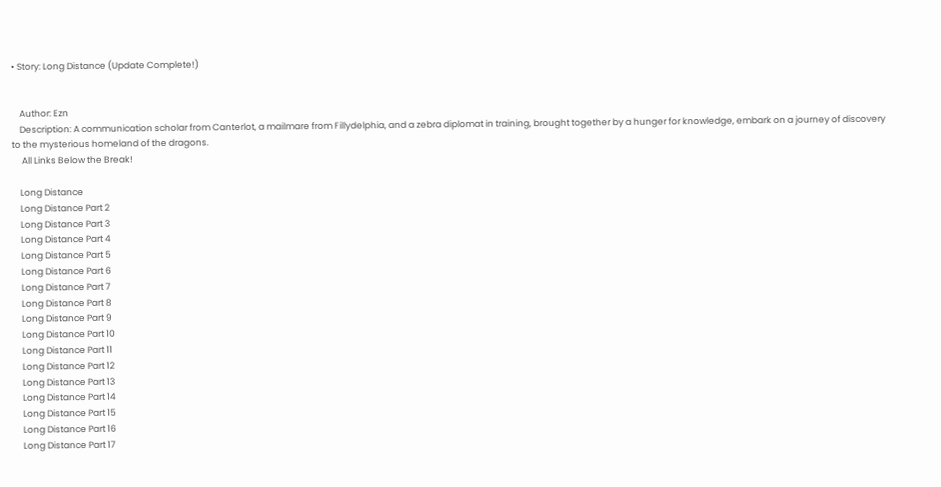• Story: Long Distance (Update Complete!)


    Author: Ezn
    Description: A communication scholar from Canterlot, a mailmare from Fillydelphia, and a zebra diplomat in training, brought together by a hunger for knowledge, embark on a journey of discovery to the mysterious homeland of the dragons.
     All Links Below the Break!

    Long Distance
    Long Distance Part 2
    Long Distance Part 3
    Long Distance Part 4
    Long Distance Part 5
    Long Distance Part 6
    Long Distance Part 7
    Long Distance Part 8
    Long Distance Part 9
    Long Distance Part 10
    Long Distance Part 11
    Long Distance Part 12
    Long Distance Part 13
    Long Distance Part 14
    Long Distance Part 15
    Long Distance Part 16
    Long Distance Part 17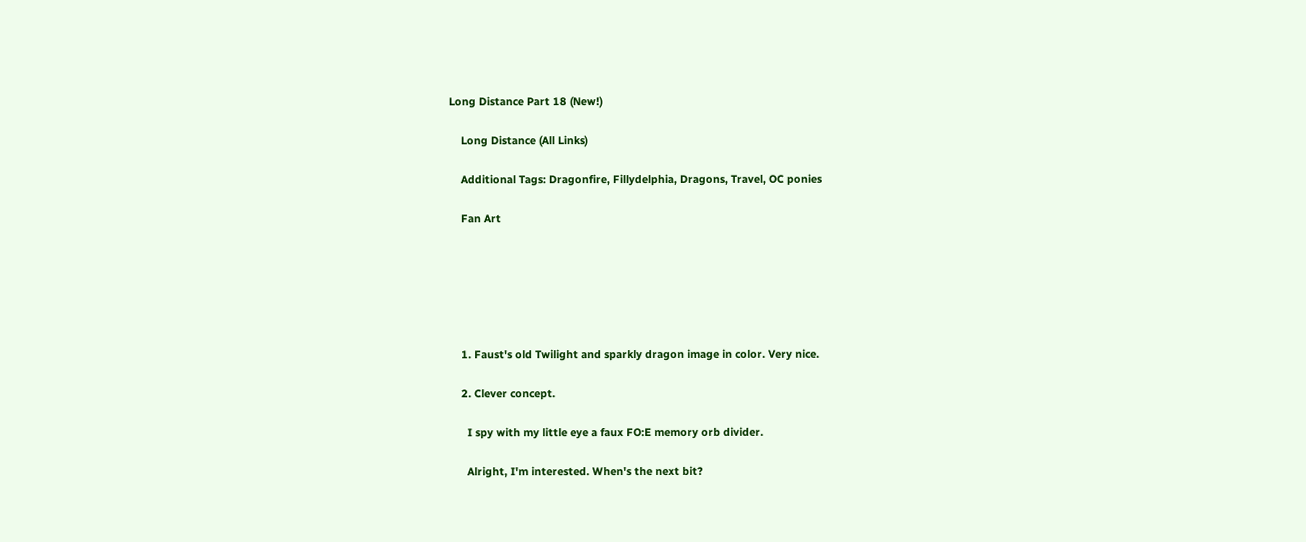Long Distance Part 18 (New!)

    Long Distance (All Links)

    Additional Tags: Dragonfire, Fillydelphia, Dragons, Travel, OC ponies

    Fan Art






    1. Faust's old Twilight and sparkly dragon image in color. Very nice.

    2. Clever concept.

      I spy with my little eye a faux FO:E memory orb divider.

      Alright, I'm interested. When's the next bit?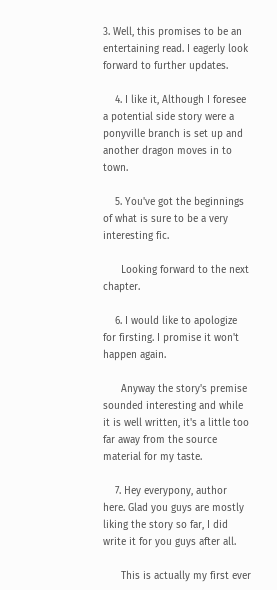3. Well, this promises to be an entertaining read. I eagerly look forward to further updates.

    4. I like it, Although I foresee a potential side story were a ponyville branch is set up and another dragon moves in to town.

    5. You've got the beginnings of what is sure to be a very interesting fic.

      Looking forward to the next chapter.

    6. I would like to apologize for firsting. I promise it won't happen again.

      Anyway the story's premise sounded interesting and while it is well written, it's a little too far away from the source material for my taste.

    7. Hey everypony, author here. Glad you guys are mostly liking the story so far, I did write it for you guys after all.

      This is actually my first ever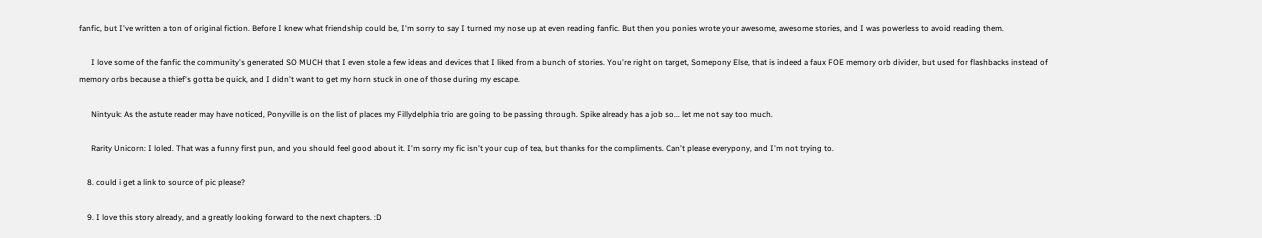fanfic, but I've written a ton of original fiction. Before I knew what friendship could be, I'm sorry to say I turned my nose up at even reading fanfic. But then you ponies wrote your awesome, awesome stories, and I was powerless to avoid reading them.

      I love some of the fanfic the community's generated SO MUCH that I even stole a few ideas and devices that I liked from a bunch of stories. You're right on target, Somepony Else, that is indeed a faux FOE memory orb divider, but used for flashbacks instead of memory orbs because a thief's gotta be quick, and I didn't want to get my horn stuck in one of those during my escape.

      Nintyuk: As the astute reader may have noticed, Ponyville is on the list of places my Fillydelphia trio are going to be passing through. Spike already has a job so... let me not say too much.

      Rarity Unicorn: I loled. That was a funny first pun, and you should feel good about it. I'm sorry my fic isn't your cup of tea, but thanks for the compliments. Can't please everypony, and I'm not trying to.

    8. could i get a link to source of pic please?

    9. I love this story already, and a greatly looking forward to the next chapters. :D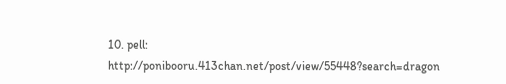10. pell: http://ponibooru.413chan.net/post/view/55448?search=dragon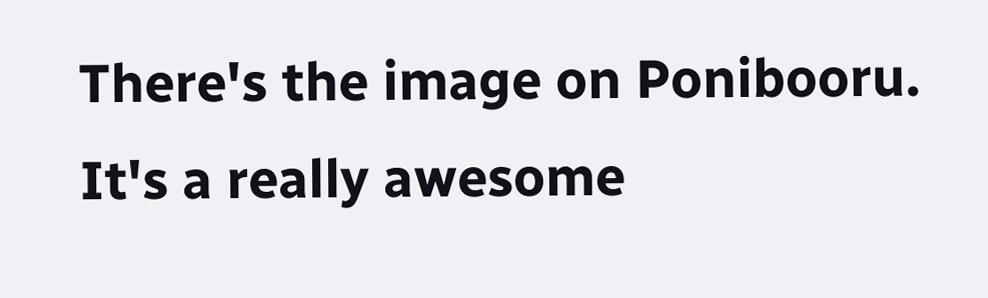There's the image on Ponibooru. It's a really awesome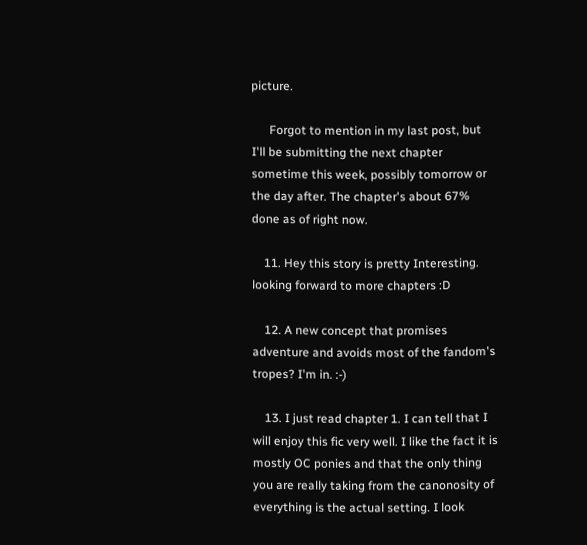picture.

      Forgot to mention in my last post, but I'll be submitting the next chapter sometime this week, possibly tomorrow or the day after. The chapter's about 67% done as of right now.

    11. Hey this story is pretty Interesting. looking forward to more chapters :D

    12. A new concept that promises adventure and avoids most of the fandom's tropes? I'm in. :-)

    13. I just read chapter 1. I can tell that I will enjoy this fic very well. I like the fact it is mostly OC ponies and that the only thing you are really taking from the canonosity of everything is the actual setting. I look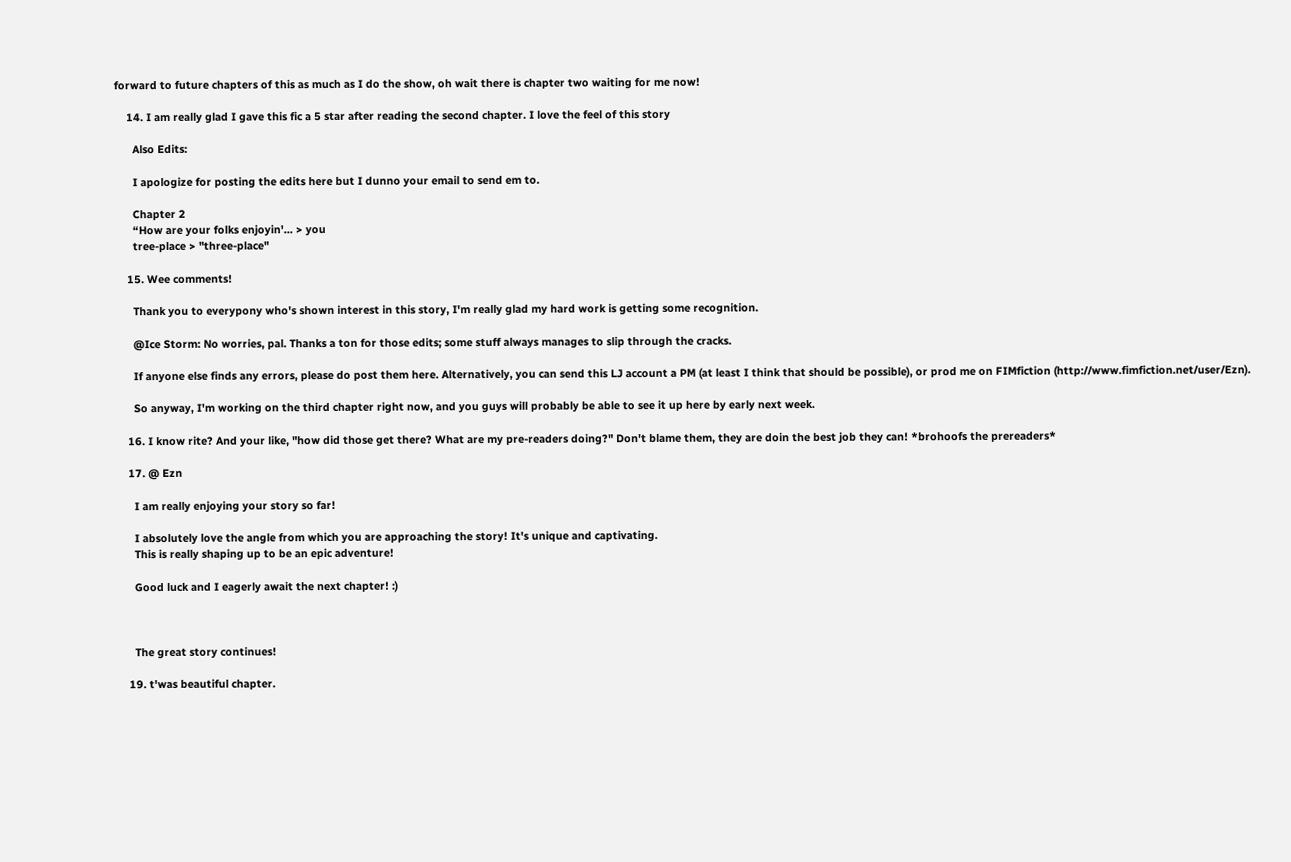forward to future chapters of this as much as I do the show, oh wait there is chapter two waiting for me now!

    14. I am really glad I gave this fic a 5 star after reading the second chapter. I love the feel of this story

      Also Edits:

      I apologize for posting the edits here but I dunno your email to send em to.

      Chapter 2
      “How are your folks enjoyin'... > you
      tree-place > "three-place"

    15. Wee comments!

      Thank you to everypony who's shown interest in this story, I'm really glad my hard work is getting some recognition.

      @Ice Storm: No worries, pal. Thanks a ton for those edits; some stuff always manages to slip through the cracks.

      If anyone else finds any errors, please do post them here. Alternatively, you can send this LJ account a PM (at least I think that should be possible), or prod me on FIMfiction (http://www.fimfiction.net/user/Ezn).

      So anyway, I'm working on the third chapter right now, and you guys will probably be able to see it up here by early next week.

    16. I know rite? And your like, "how did those get there? What are my pre-readers doing?" Don't blame them, they are doin the best job they can! *brohoofs the prereaders*

    17. @ Ezn

      I am really enjoying your story so far!

      I absolutely love the angle from which you are approaching the story! It's unique and captivating.
      This is really shaping up to be an epic adventure!

      Good luck and I eagerly await the next chapter! :)



      The great story continues!

    19. t'was beautiful chapter.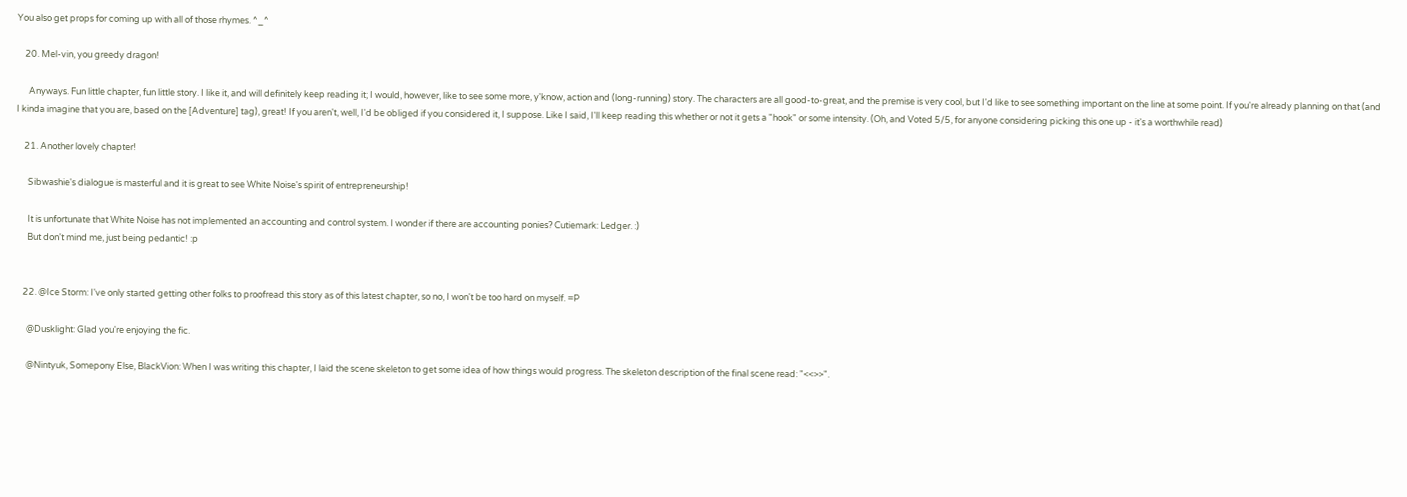You also get props for coming up with all of those rhymes. ^_^

    20. Mel-vin, you greedy dragon!

      Anyways. Fun little chapter, fun little story. I like it, and will definitely keep reading it; I would, however, like to see some more, y'know, action and (long-running) story. The characters are all good-to-great, and the premise is very cool, but I'd like to see something important on the line at some point. If you're already planning on that (and I kinda imagine that you are, based on the [Adventure] tag), great! If you aren't, well, I'd be obliged if you considered it, I suppose. Like I said, I'll keep reading this whether or not it gets a "hook" or some intensity. (Oh, and Voted 5/5, for anyone considering picking this one up - it's a worthwhile read)

    21. Another lovely chapter!

      Sibwashie's dialogue is masterful and it is great to see White Noise's spirit of entrepreneurship!

      It is unfortunate that White Noise has not implemented an accounting and control system. I wonder if there are accounting ponies? Cutiemark: Ledger. :)
      But don't mind me, just being pedantic! :p


    22. @Ice Storm: I've only started getting other folks to proofread this story as of this latest chapter, so no, I won't be too hard on myself. =P

      @Dusklight: Glad you're enjoying the fic.

      @Nintyuk, Somepony Else, BlackVion: When I was writing this chapter, I laid the scene skeleton to get some idea of how things would progress. The skeleton description of the final scene read: "<<>>".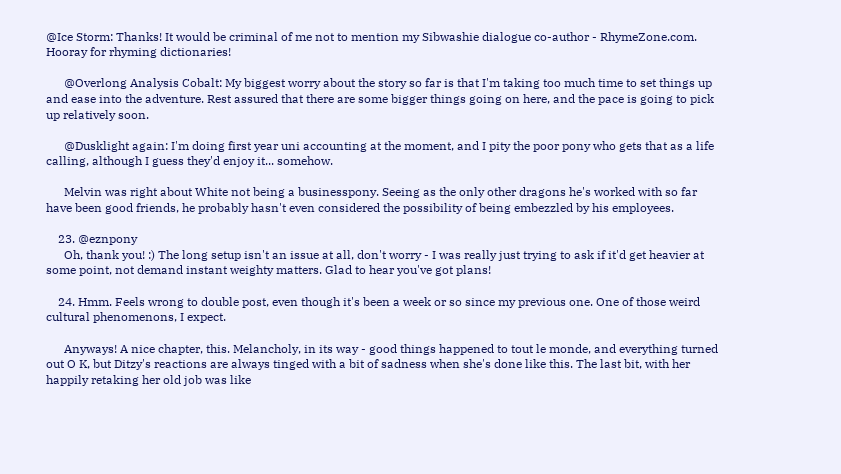@Ice Storm: Thanks! It would be criminal of me not to mention my Sibwashie dialogue co-author - RhymeZone.com. Hooray for rhyming dictionaries!

      @Overlong Analysis Cobalt: My biggest worry about the story so far is that I'm taking too much time to set things up and ease into the adventure. Rest assured that there are some bigger things going on here, and the pace is going to pick up relatively soon.

      @Dusklight again: I'm doing first year uni accounting at the moment, and I pity the poor pony who gets that as a life calling, although I guess they'd enjoy it... somehow.

      Melvin was right about White not being a businesspony. Seeing as the only other dragons he's worked with so far have been good friends, he probably hasn't even considered the possibility of being embezzled by his employees.

    23. @eznpony
      Oh, thank you! :) The long setup isn't an issue at all, don't worry - I was really just trying to ask if it'd get heavier at some point, not demand instant weighty matters. Glad to hear you've got plans!

    24. Hmm. Feels wrong to double post, even though it's been a week or so since my previous one. One of those weird cultural phenomenons, I expect.

      Anyways! A nice chapter, this. Melancholy, in its way - good things happened to tout le monde, and everything turned out O K, but Ditzy's reactions are always tinged with a bit of sadness when she's done like this. The last bit, with her happily retaking her old job was like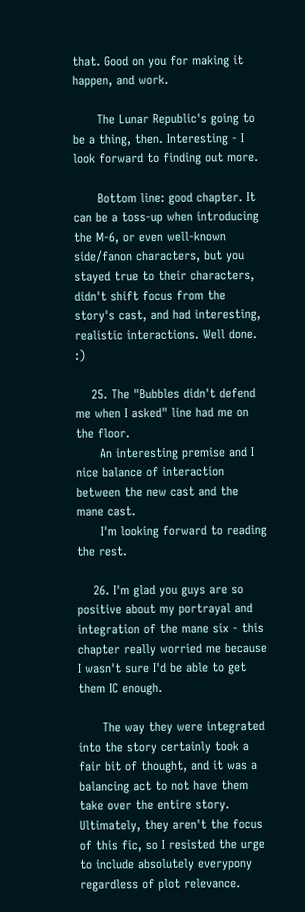that. Good on you for making it happen, and work.

      The Lunar Republic's going to be a thing, then. Interesting - I look forward to finding out more.

      Bottom line: good chapter. It can be a toss-up when introducing the M-6, or even well-known side/fanon characters, but you stayed true to their characters, didn't shift focus from the story's cast, and had interesting, realistic interactions. Well done. :)

    25. The "Bubbles didn't defend me when I asked" line had me on the floor.
      An interesting premise and I nice balance of interaction between the new cast and the mane cast.
      I'm looking forward to reading the rest.

    26. I'm glad you guys are so positive about my portrayal and integration of the mane six - this chapter really worried me because I wasn't sure I'd be able to get them IC enough.

      The way they were integrated into the story certainly took a fair bit of thought, and it was a balancing act to not have them take over the entire story. Ultimately, they aren't the focus of this fic, so I resisted the urge to include absolutely everypony regardless of plot relevance.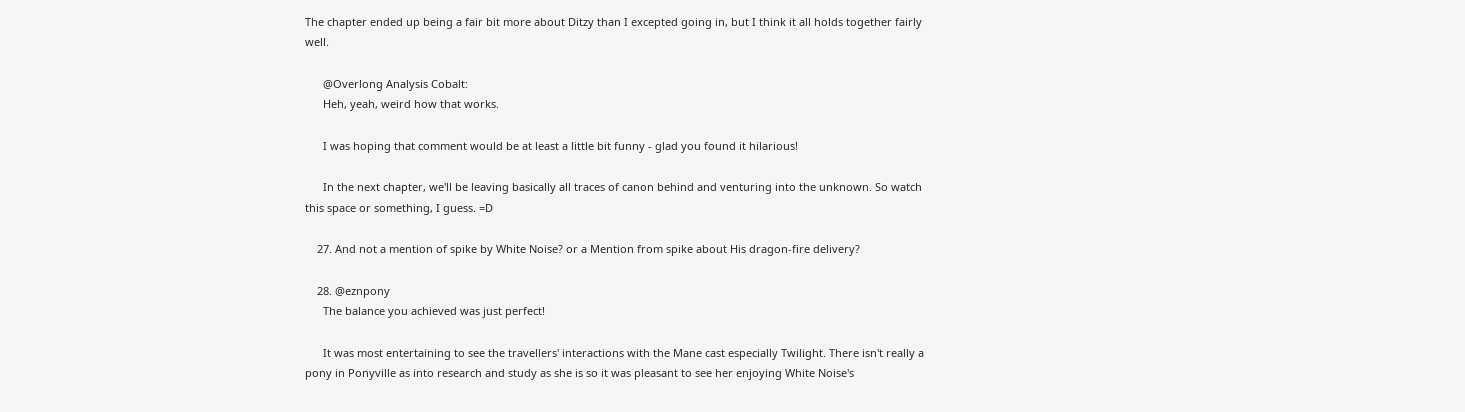The chapter ended up being a fair bit more about Ditzy than I excepted going in, but I think it all holds together fairly well.

      @Overlong Analysis Cobalt:
      Heh, yeah, weird how that works.

      I was hoping that comment would be at least a little bit funny - glad you found it hilarious!

      In the next chapter, we'll be leaving basically all traces of canon behind and venturing into the unknown. So watch this space or something, I guess. =D

    27. And not a mention of spike by White Noise? or a Mention from spike about His dragon-fire delivery?

    28. @eznpony
      The balance you achieved was just perfect!

      It was most entertaining to see the travellers' interactions with the Mane cast especially Twilight. There isn't really a pony in Ponyville as into research and study as she is so it was pleasant to see her enjoying White Noise's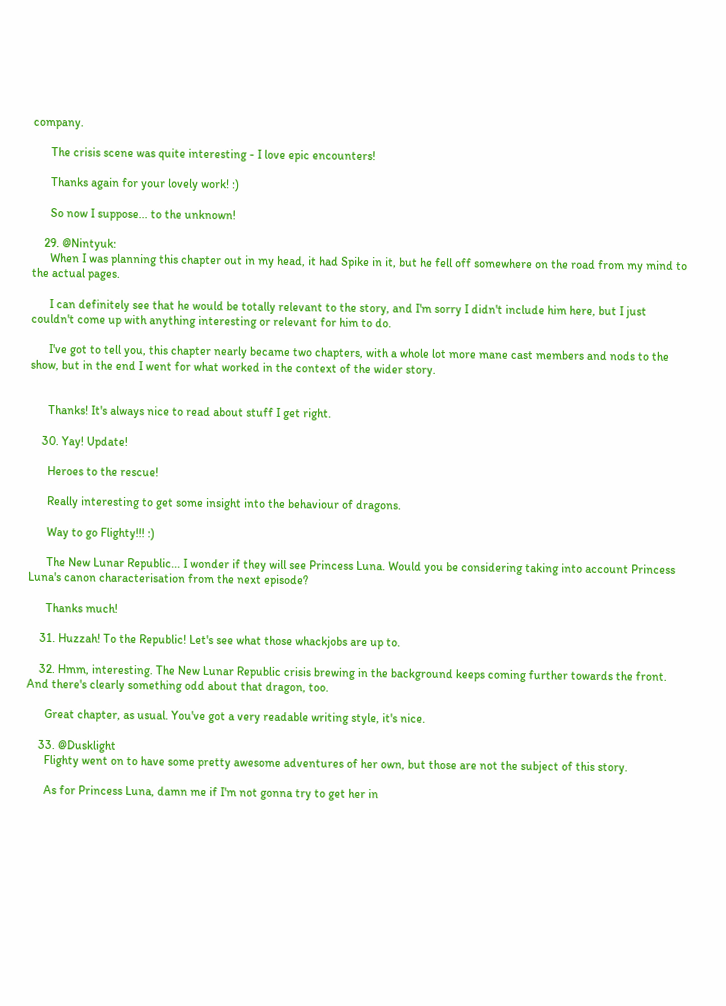company.

      The crisis scene was quite interesting - I love epic encounters!

      Thanks again for your lovely work! :)

      So now I suppose... to the unknown!

    29. @Nintyuk:
      When I was planning this chapter out in my head, it had Spike in it, but he fell off somewhere on the road from my mind to the actual pages.

      I can definitely see that he would be totally relevant to the story, and I'm sorry I didn't include him here, but I just couldn't come up with anything interesting or relevant for him to do.

      I've got to tell you, this chapter nearly became two chapters, with a whole lot more mane cast members and nods to the show, but in the end I went for what worked in the context of the wider story.


      Thanks! It's always nice to read about stuff I get right.

    30. Yay! Update!

      Heroes to the rescue!

      Really interesting to get some insight into the behaviour of dragons.

      Way to go Flighty!!! :)

      The New Lunar Republic... I wonder if they will see Princess Luna. Would you be considering taking into account Princess Luna's canon characterisation from the next episode?

      Thanks much!

    31. Huzzah! To the Republic! Let's see what those whackjobs are up to.

    32. Hmm, interesting. The New Lunar Republic crisis brewing in the background keeps coming further towards the front. And there's clearly something odd about that dragon, too.

      Great chapter, as usual. You've got a very readable writing style, it's nice.

    33. @Dusklight
      Flighty went on to have some pretty awesome adventures of her own, but those are not the subject of this story.

      As for Princess Luna, damn me if I'm not gonna try to get her in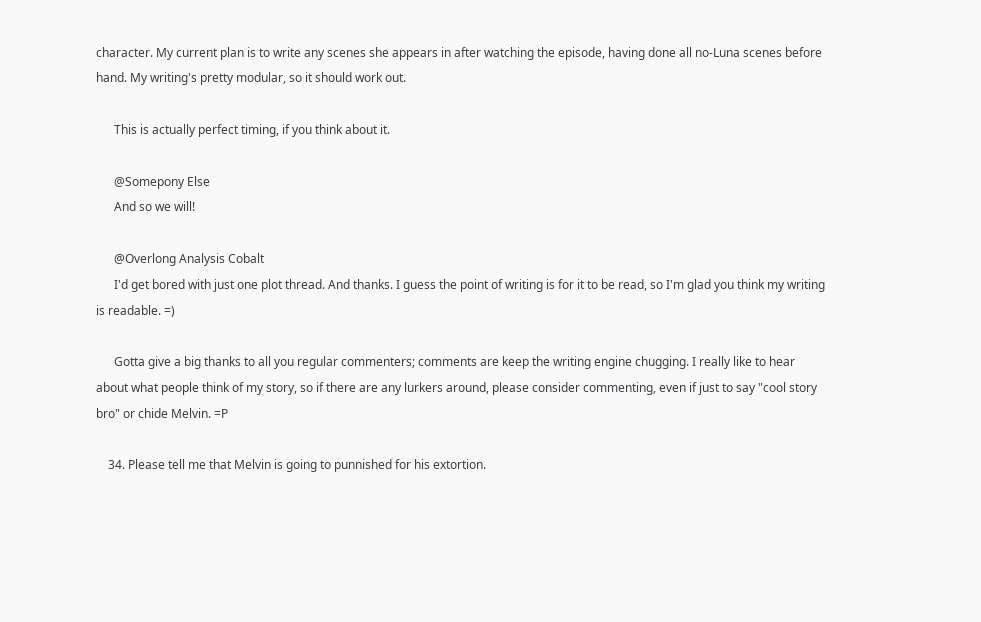character. My current plan is to write any scenes she appears in after watching the episode, having done all no-Luna scenes before hand. My writing's pretty modular, so it should work out.

      This is actually perfect timing, if you think about it.

      @Somepony Else
      And so we will!

      @Overlong Analysis Cobalt
      I'd get bored with just one plot thread. And thanks. I guess the point of writing is for it to be read, so I'm glad you think my writing is readable. =)

      Gotta give a big thanks to all you regular commenters; comments are keep the writing engine chugging. I really like to hear about what people think of my story, so if there are any lurkers around, please consider commenting, even if just to say "cool story bro" or chide Melvin. =P

    34. Please tell me that Melvin is going to punnished for his extortion.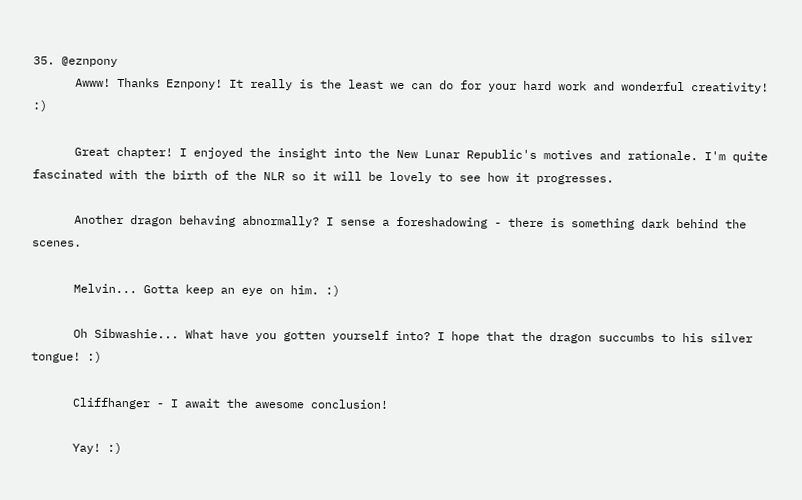35. @eznpony
      Awww! Thanks Eznpony! It really is the least we can do for your hard work and wonderful creativity! :)

      Great chapter! I enjoyed the insight into the New Lunar Republic's motives and rationale. I'm quite fascinated with the birth of the NLR so it will be lovely to see how it progresses.

      Another dragon behaving abnormally? I sense a foreshadowing - there is something dark behind the scenes.

      Melvin... Gotta keep an eye on him. :)

      Oh Sibwashie... What have you gotten yourself into? I hope that the dragon succumbs to his silver tongue! :)

      Cliffhanger - I await the awesome conclusion!

      Yay! :)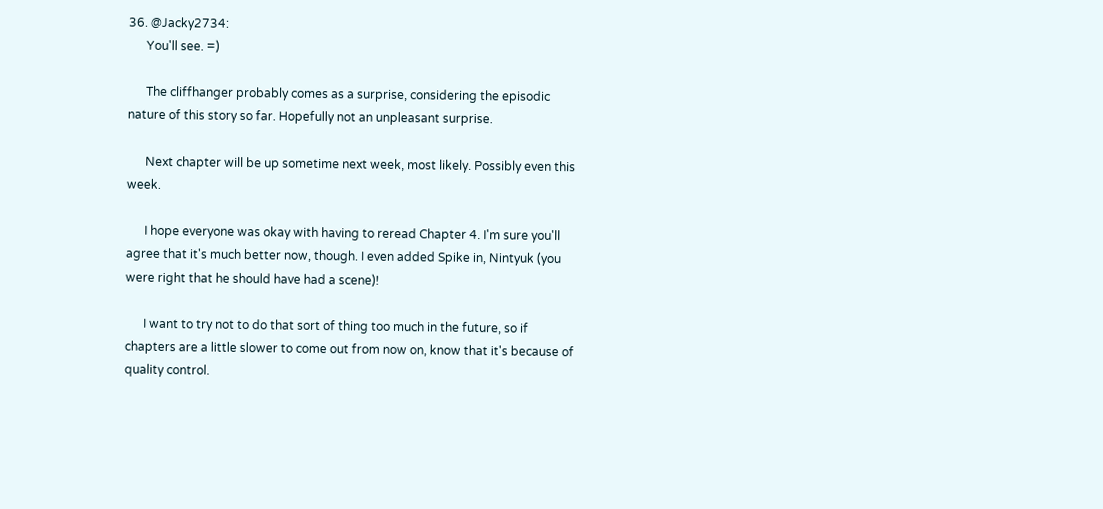36. @Jacky2734:
      You'll see. =)

      The cliffhanger probably comes as a surprise, considering the episodic nature of this story so far. Hopefully not an unpleasant surprise.

      Next chapter will be up sometime next week, most likely. Possibly even this week.

      I hope everyone was okay with having to reread Chapter 4. I'm sure you'll agree that it's much better now, though. I even added Spike in, Nintyuk (you were right that he should have had a scene)!

      I want to try not to do that sort of thing too much in the future, so if chapters are a little slower to come out from now on, know that it's because of quality control.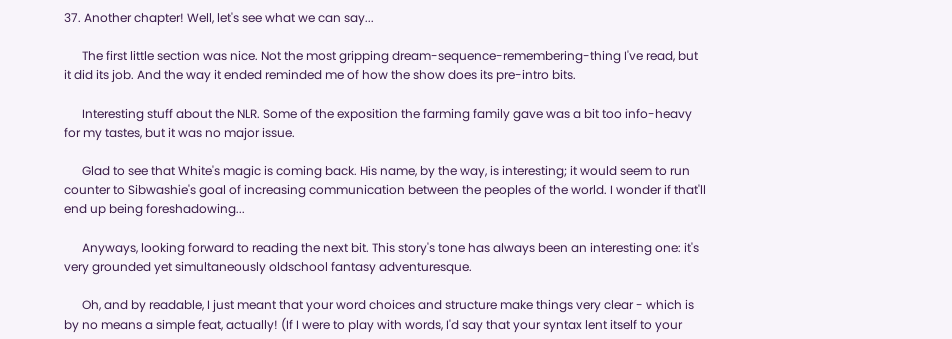37. Another chapter! Well, let's see what we can say...

      The first little section was nice. Not the most gripping dream-sequence-remembering-thing I've read, but it did its job. And the way it ended reminded me of how the show does its pre-intro bits.

      Interesting stuff about the NLR. Some of the exposition the farming family gave was a bit too info-heavy for my tastes, but it was no major issue.

      Glad to see that White's magic is coming back. His name, by the way, is interesting; it would seem to run counter to Sibwashie's goal of increasing communication between the peoples of the world. I wonder if that'll end up being foreshadowing...

      Anyways, looking forward to reading the next bit. This story's tone has always been an interesting one: it's very grounded yet simultaneously oldschool fantasy adventuresque.

      Oh, and by readable, I just meant that your word choices and structure make things very clear - which is by no means a simple feat, actually! (If I were to play with words, I'd say that your syntax lent itself to your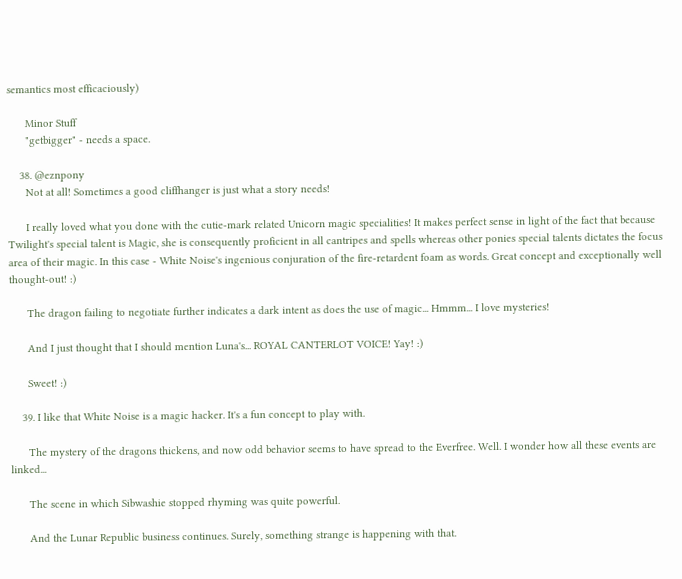semantics most efficaciously)

      Minor Stuff
      "getbigger" - needs a space.

    38. @eznpony
      Not at all! Sometimes a good cliffhanger is just what a story needs!

      I really loved what you done with the cutie-mark related Unicorn magic specialities! It makes perfect sense in light of the fact that because Twilight's special talent is Magic, she is consequently proficient in all cantripes and spells whereas other ponies special talents dictates the focus area of their magic. In this case - White Noise's ingenious conjuration of the fire-retardent foam as words. Great concept and exceptionally well thought-out! :)

      The dragon failing to negotiate further indicates a dark intent as does the use of magic... Hmmm... I love mysteries!

      And I just thought that I should mention Luna's... ROYAL CANTERLOT VOICE! Yay! :)

      Sweet! :)

    39. I like that White Noise is a magic hacker. It's a fun concept to play with.

      The mystery of the dragons thickens, and now odd behavior seems to have spread to the Everfree. Well. I wonder how all these events are linked...

      The scene in which Sibwashie stopped rhyming was quite powerful.

      And the Lunar Republic business continues. Surely, something strange is happening with that.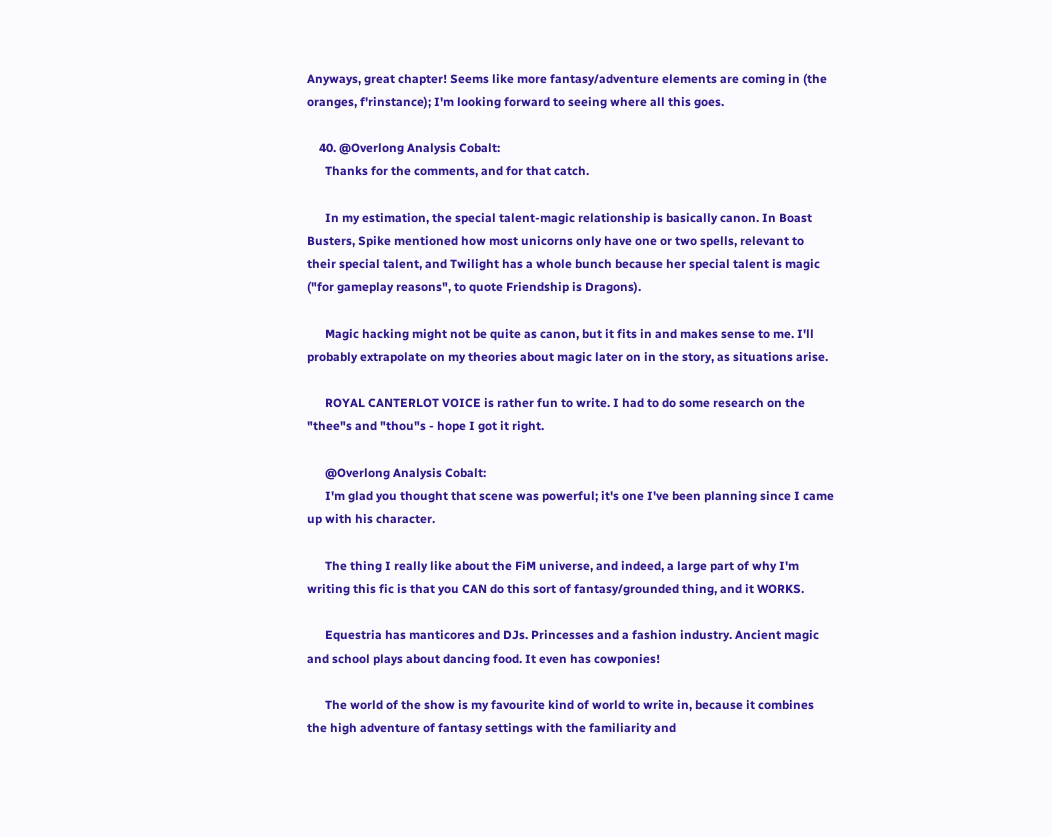Anyways, great chapter! Seems like more fantasy/adventure elements are coming in (the oranges, f'rinstance); I'm looking forward to seeing where all this goes.

    40. @Overlong Analysis Cobalt:
      Thanks for the comments, and for that catch.

      In my estimation, the special talent-magic relationship is basically canon. In Boast Busters, Spike mentioned how most unicorns only have one or two spells, relevant to their special talent, and Twilight has a whole bunch because her special talent is magic ("for gameplay reasons", to quote Friendship is Dragons).

      Magic hacking might not be quite as canon, but it fits in and makes sense to me. I'll probably extrapolate on my theories about magic later on in the story, as situations arise.

      ROYAL CANTERLOT VOICE is rather fun to write. I had to do some research on the "thee"s and "thou"s - hope I got it right.

      @Overlong Analysis Cobalt:
      I'm glad you thought that scene was powerful; it's one I've been planning since I came up with his character.

      The thing I really like about the FiM universe, and indeed, a large part of why I'm writing this fic is that you CAN do this sort of fantasy/grounded thing, and it WORKS.

      Equestria has manticores and DJs. Princesses and a fashion industry. Ancient magic and school plays about dancing food. It even has cowponies!

      The world of the show is my favourite kind of world to write in, because it combines the high adventure of fantasy settings with the familiarity and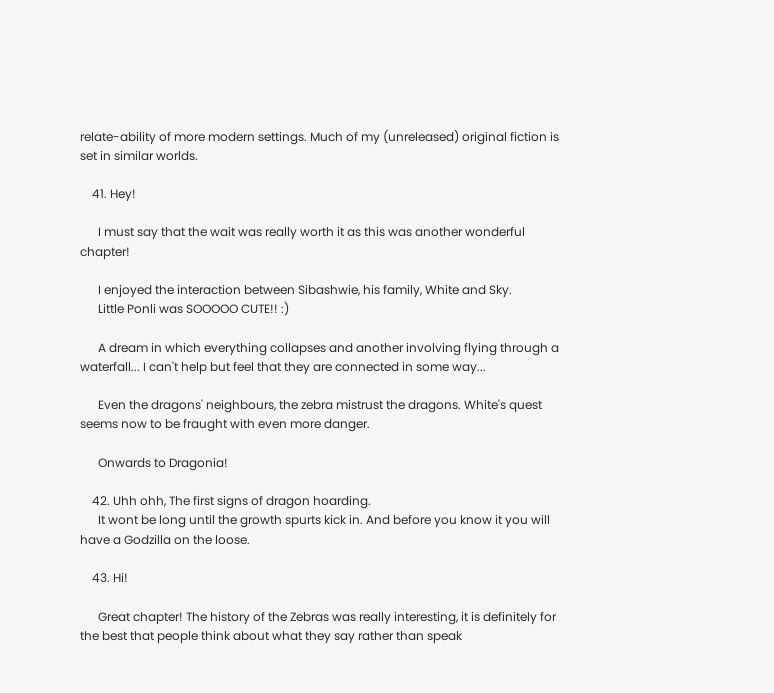relate-ability of more modern settings. Much of my (unreleased) original fiction is set in similar worlds.

    41. Hey!

      I must say that the wait was really worth it as this was another wonderful chapter!

      I enjoyed the interaction between Sibashwie, his family, White and Sky.
      Little Ponli was SOOOOO CUTE!! :)

      A dream in which everything collapses and another involving flying through a waterfall... I can't help but feel that they are connected in some way...

      Even the dragons' neighbours, the zebra mistrust the dragons. White's quest seems now to be fraught with even more danger.

      Onwards to Dragonia!

    42. Uhh ohh, The first signs of dragon hoarding.
      It wont be long until the growth spurts kick in. And before you know it you will have a Godzilla on the loose.

    43. Hi!

      Great chapter! The history of the Zebras was really interesting, it is definitely for the best that people think about what they say rather than speak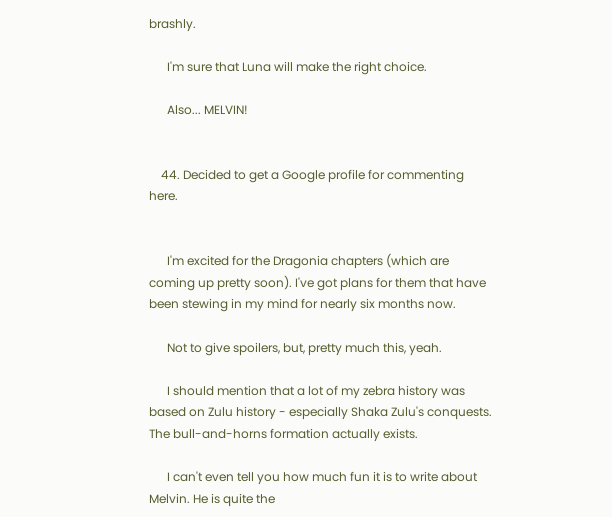brashly.

      I'm sure that Luna will make the right choice.

      Also... MELVIN!


    44. Decided to get a Google profile for commenting here.


      I'm excited for the Dragonia chapters (which are coming up pretty soon). I've got plans for them that have been stewing in my mind for nearly six months now.

      Not to give spoilers, but, pretty much this, yeah.

      I should mention that a lot of my zebra history was based on Zulu history - especially Shaka Zulu's conquests. The bull-and-horns formation actually exists.

      I can't even tell you how much fun it is to write about Melvin. He is quite the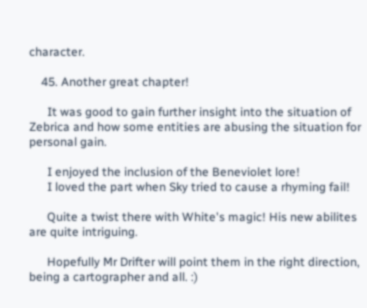character.

    45. Another great chapter!

      It was good to gain further insight into the situation of Zebrica and how some entities are abusing the situation for personal gain.

      I enjoyed the inclusion of the Beneviolet lore!
      I loved the part when Sky tried to cause a rhyming fail!

      Quite a twist there with White's magic! His new abilites are quite intriguing.

      Hopefully Mr Drifter will point them in the right direction, being a cartographer and all. :)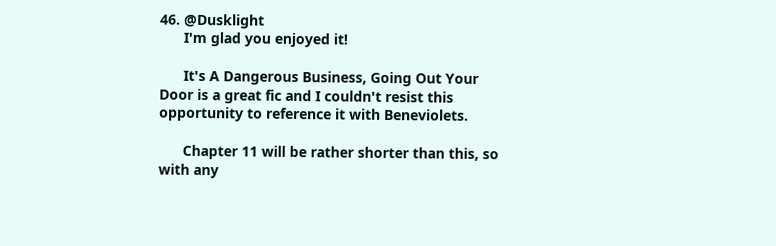46. @Dusklight
      I'm glad you enjoyed it!

      It's A Dangerous Business, Going Out Your Door is a great fic and I couldn't resist this opportunity to reference it with Beneviolets.

      Chapter 11 will be rather shorter than this, so with any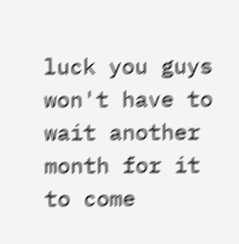luck you guys won't have to wait another month for it to come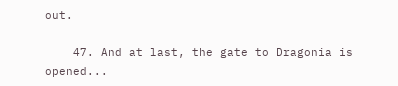out.

    47. And at last, the gate to Dragonia is opened...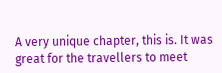A very unique chapter, this is. It was great for the travellers to meet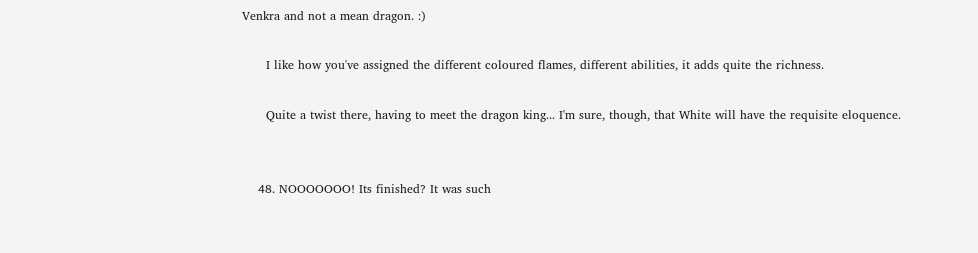Venkra and not a mean dragon. :)

      I like how you've assigned the different coloured flames, different abilities, it adds quite the richness.

      Quite a twist there, having to meet the dragon king... I'm sure, though, that White will have the requisite eloquence.


    48. NOOOOOOO! Its finished? It was such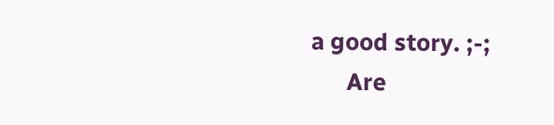a good story. ;-;
      Are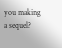you making a sequel?